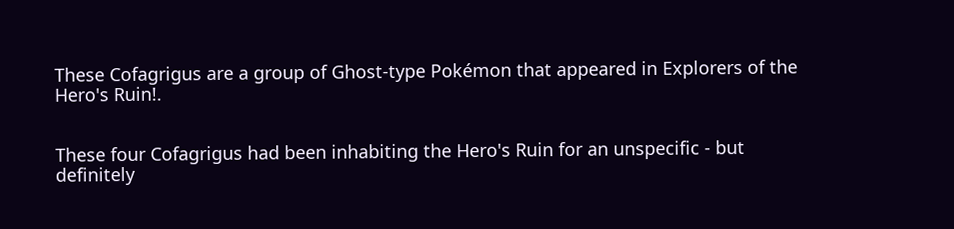These Cofagrigus are a group of Ghost-type Pokémon that appeared in Explorers of the Hero's Ruin!.


These four Cofagrigus had been inhabiting the Hero's Ruin for an unspecific - but definitely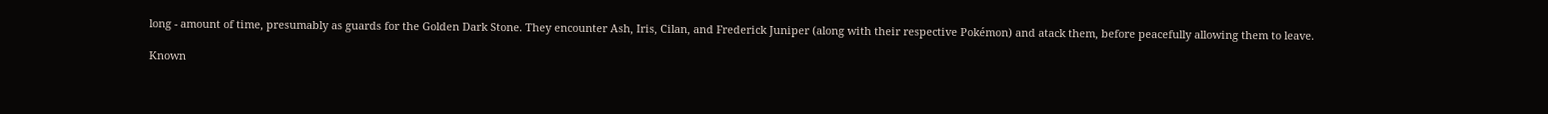long - amount of time, presumably as guards for the Golden Dark Stone. They encounter Ash, Iris, Cilan, and Frederick Juniper (along with their respective Pokémon) and atack them, before peacefully allowing them to leave.

Known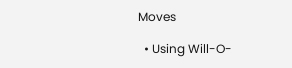Moves

  • Using Will-O-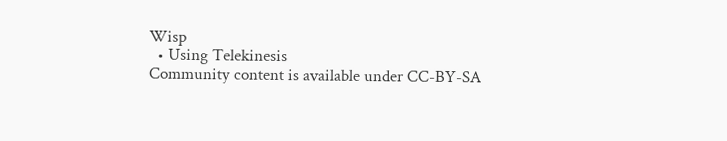Wisp
  • Using Telekinesis
Community content is available under CC-BY-SA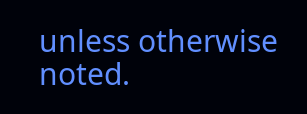unless otherwise noted.